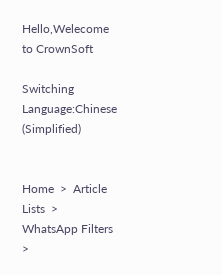Hello,Welecome to CrownSoft

Switching Language:Chinese (Simplified)


Home  >  Article Lists  >  WhatsApp Filters  >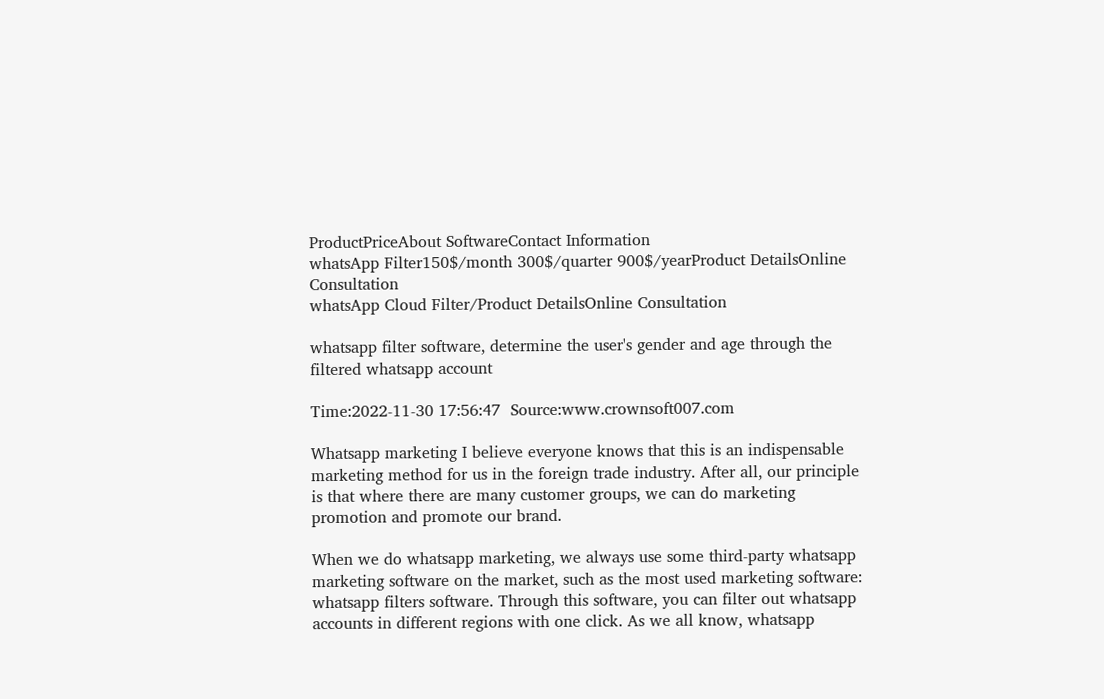ProductPriceAbout SoftwareContact Information
whatsApp Filter150$/month 300$/quarter 900$/yearProduct DetailsOnline Consultation
whatsApp Cloud Filter/Product DetailsOnline Consultation

whatsapp filter software, determine the user's gender and age through the filtered whatsapp account

Time:2022-11-30 17:56:47  Source:www.crownsoft007.com

Whatsapp marketing I believe everyone knows that this is an indispensable marketing method for us in the foreign trade industry. After all, our principle is that where there are many customer groups, we can do marketing promotion and promote our brand.

When we do whatsapp marketing, we always use some third-party whatsapp marketing software on the market, such as the most used marketing software: whatsapp filters software. Through this software, you can filter out whatsapp accounts in different regions with one click. As we all know, whatsapp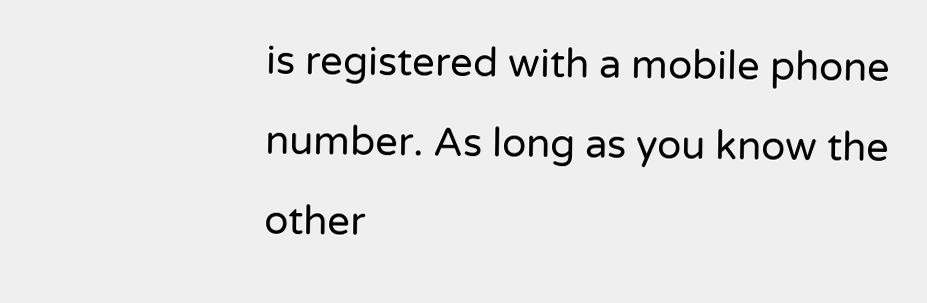is registered with a mobile phone number. As long as you know the other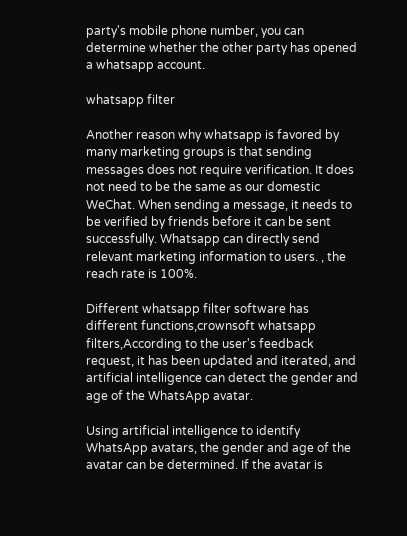party's mobile phone number, you can determine whether the other party has opened a whatsapp account.

whatsapp filter

Another reason why whatsapp is favored by many marketing groups is that sending messages does not require verification. It does not need to be the same as our domestic WeChat. When sending a message, it needs to be verified by friends before it can be sent successfully. Whatsapp can directly send relevant marketing information to users. , the reach rate is 100%.

Different whatsapp filter software has different functions,crownsoft whatsapp filters,According to the user's feedback request, it has been updated and iterated, and artificial intelligence can detect the gender and age of the WhatsApp avatar.

Using artificial intelligence to identify WhatsApp avatars, the gender and age of the avatar can be determined. If the avatar is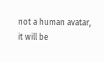not a human avatar, it will be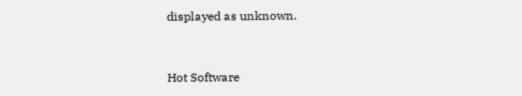displayed as unknown.


Hot Software